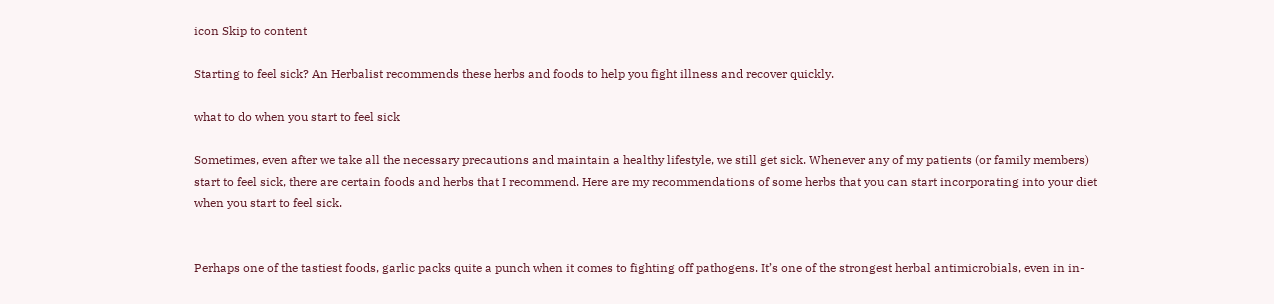icon Skip to content

Starting to feel sick? An Herbalist recommends these herbs and foods to help you fight illness and recover quickly.

what to do when you start to feel sick

Sometimes, even after we take all the necessary precautions and maintain a healthy lifestyle, we still get sick. Whenever any of my patients (or family members) start to feel sick, there are certain foods and herbs that I recommend. Here are my recommendations of some herbs that you can start incorporating into your diet when you start to feel sick.


Perhaps one of the tastiest foods, garlic packs quite a punch when it comes to fighting off pathogens. It’s one of the strongest herbal antimicrobials, even in in-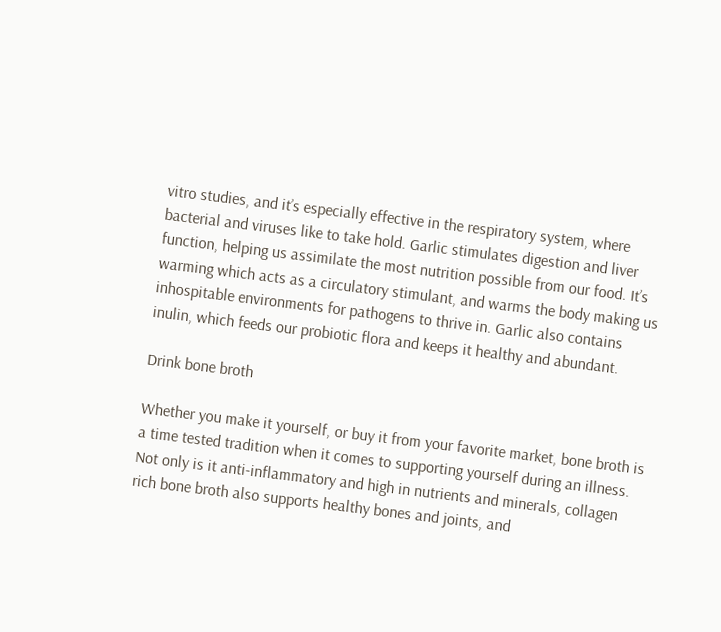vitro studies, and it’s especially effective in the respiratory system, where bacterial and viruses like to take hold. Garlic stimulates digestion and liver function, helping us assimilate the most nutrition possible from our food. It’s warming which acts as a circulatory stimulant, and warms the body making us inhospitable environments for pathogens to thrive in. Garlic also contains inulin, which feeds our probiotic flora and keeps it healthy and abundant.

Drink bone broth

Whether you make it yourself, or buy it from your favorite market, bone broth is a time tested tradition when it comes to supporting yourself during an illness. Not only is it anti-inflammatory and high in nutrients and minerals, collagen rich bone broth also supports healthy bones and joints, and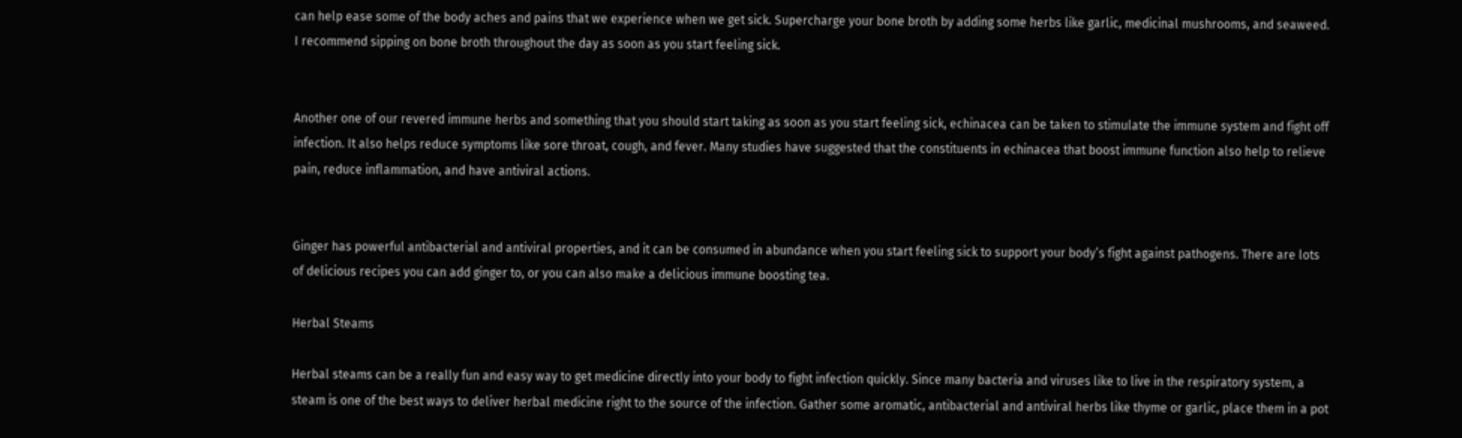can help ease some of the body aches and pains that we experience when we get sick. Supercharge your bone broth by adding some herbs like garlic, medicinal mushrooms, and seaweed. I recommend sipping on bone broth throughout the day as soon as you start feeling sick.


Another one of our revered immune herbs and something that you should start taking as soon as you start feeling sick, echinacea can be taken to stimulate the immune system and fight off infection. It also helps reduce symptoms like sore throat, cough, and fever. Many studies have suggested that the constituents in echinacea that boost immune function also help to relieve pain, reduce inflammation, and have antiviral actions.


Ginger has powerful antibacterial and antiviral properties, and it can be consumed in abundance when you start feeling sick to support your body’s fight against pathogens. There are lots of delicious recipes you can add ginger to, or you can also make a delicious immune boosting tea.

Herbal Steams

Herbal steams can be a really fun and easy way to get medicine directly into your body to fight infection quickly. Since many bacteria and viruses like to live in the respiratory system, a steam is one of the best ways to deliver herbal medicine right to the source of the infection. Gather some aromatic, antibacterial and antiviral herbs like thyme or garlic, place them in a pot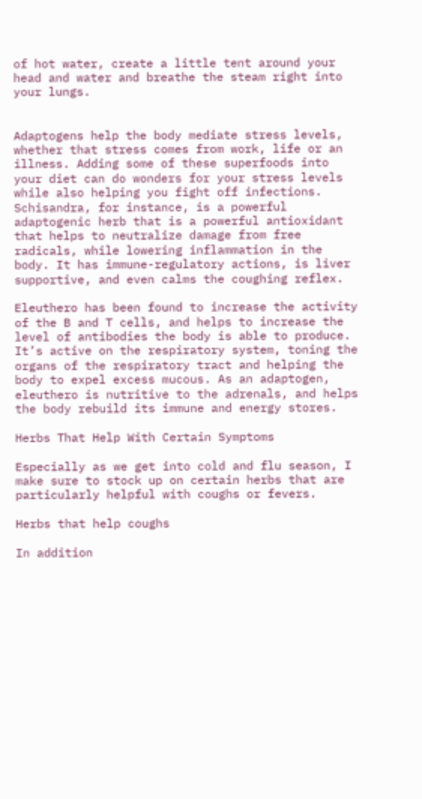of hot water, create a little tent around your head and water and breathe the steam right into your lungs.


Adaptogens help the body mediate stress levels, whether that stress comes from work, life or an illness. Adding some of these superfoods into your diet can do wonders for your stress levels while also helping you fight off infections. Schisandra, for instance, is a powerful adaptogenic herb that is a powerful antioxidant that helps to neutralize damage from free radicals, while lowering inflammation in the body. It has immune-regulatory actions, is liver supportive, and even calms the coughing reflex.

Eleuthero has been found to increase the activity of the B and T cells, and helps to increase the level of antibodies the body is able to produce. It’s active on the respiratory system, toning the organs of the respiratory tract and helping the body to expel excess mucous. As an adaptogen, eleuthero is nutritive to the adrenals, and helps the body rebuild its immune and energy stores.

Herbs That Help With Certain Symptoms

Especially as we get into cold and flu season, I make sure to stock up on certain herbs that are particularly helpful with coughs or fevers.

Herbs that help coughs

In addition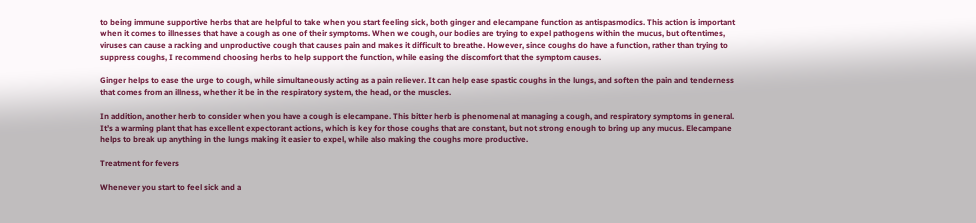to being immune supportive herbs that are helpful to take when you start feeling sick, both ginger and elecampane function as antispasmodics. This action is important when it comes to illnesses that have a cough as one of their symptoms. When we cough, our bodies are trying to expel pathogens within the mucus, but oftentimes, viruses can cause a racking and unproductive cough that causes pain and makes it difficult to breathe. However, since coughs do have a function, rather than trying to suppress coughs, I recommend choosing herbs to help support the function, while easing the discomfort that the symptom causes.

Ginger helps to ease the urge to cough, while simultaneously acting as a pain reliever. It can help ease spastic coughs in the lungs, and soften the pain and tenderness that comes from an illness, whether it be in the respiratory system, the head, or the muscles.

In addition, another herb to consider when you have a cough is elecampane. This bitter herb is phenomenal at managing a cough, and respiratory symptoms in general. It’s a warming plant that has excellent expectorant actions, which is key for those coughs that are constant, but not strong enough to bring up any mucus. Elecampane helps to break up anything in the lungs making it easier to expel, while also making the coughs more productive.

Treatment for fevers

Whenever you start to feel sick and a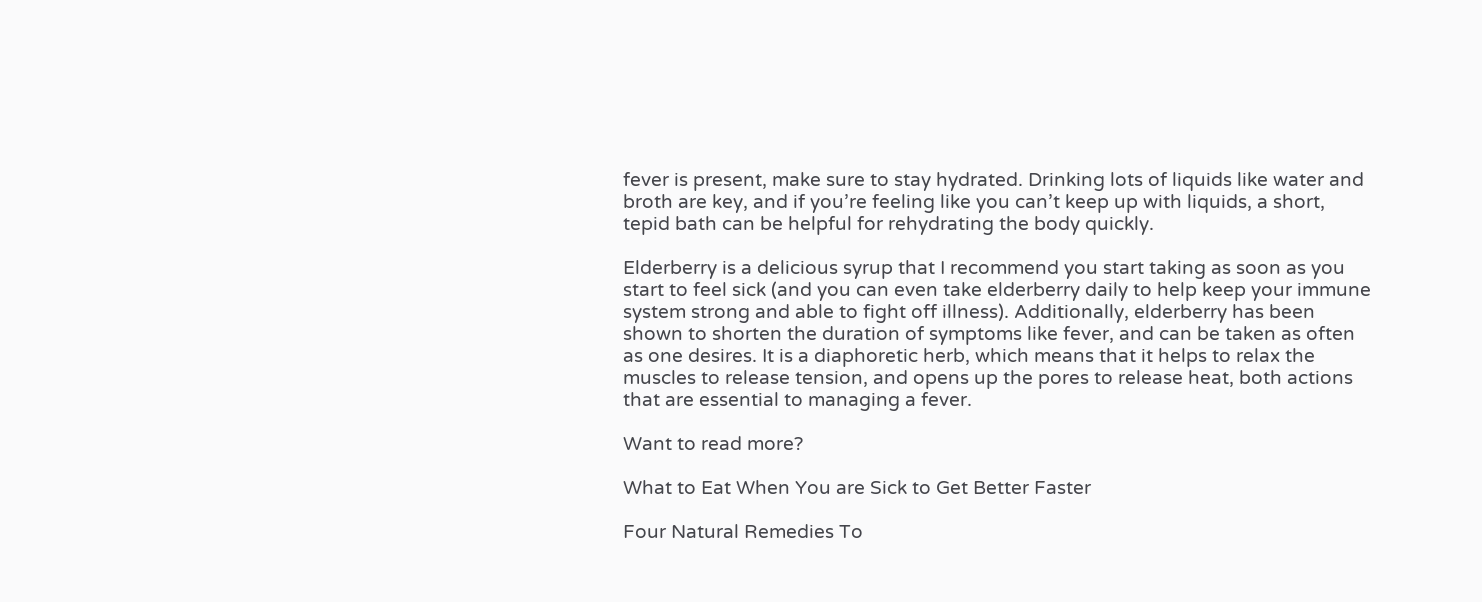fever is present, make sure to stay hydrated. Drinking lots of liquids like water and broth are key, and if you’re feeling like you can’t keep up with liquids, a short, tepid bath can be helpful for rehydrating the body quickly.

Elderberry is a delicious syrup that I recommend you start taking as soon as you start to feel sick (and you can even take elderberry daily to help keep your immune system strong and able to fight off illness). Additionally, elderberry has been shown to shorten the duration of symptoms like fever, and can be taken as often as one desires. It is a diaphoretic herb, which means that it helps to relax the muscles to release tension, and opens up the pores to release heat, both actions that are essential to managing a fever.

Want to read more?

What to Eat When You are Sick to Get Better Faster

Four Natural Remedies To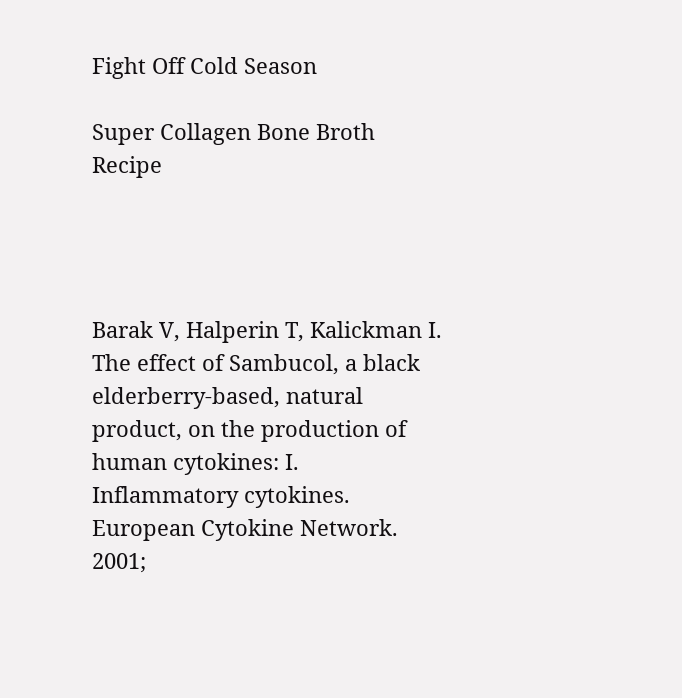Fight Off Cold Season

Super Collagen Bone Broth Recipe




Barak V, Halperin T, Kalickman I. The effect of Sambucol, a black elderberry-based, natural product, on the production of human cytokines: I. Inflammatory cytokines. European Cytokine Network. 2001;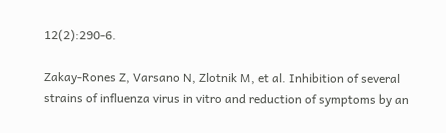12(2):290-6.

Zakay-Rones Z, Varsano N, Zlotnik M, et al. Inhibition of several strains of influenza virus in vitro and reduction of symptoms by an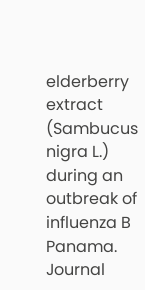elderberry extract (Sambucus nigra L.) during an outbreak of influenza B Panama. Journal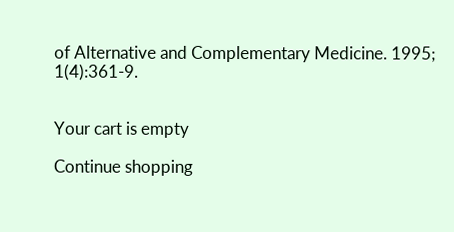of Alternative and Complementary Medicine. 1995; 1(4):361-9.


Your cart is empty

Continue shopping